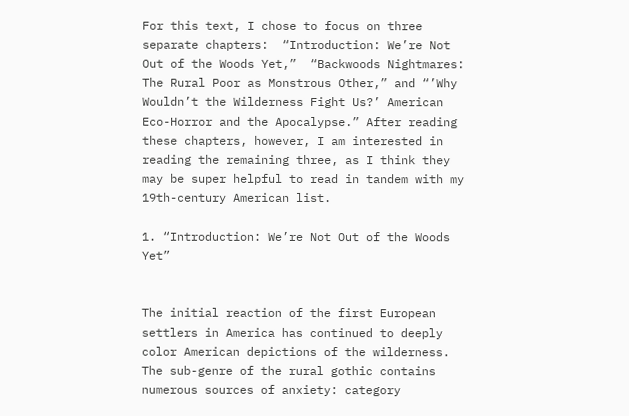For this text, I chose to focus on three separate chapters:  “Introduction: We’re Not Out of the Woods Yet,”  “Backwoods Nightmares: The Rural Poor as Monstrous Other,” and “’Why Wouldn’t the Wilderness Fight Us?’ American Eco-Horror and the Apocalypse.” After reading these chapters, however, I am interested in reading the remaining three, as I think they may be super helpful to read in tandem with my 19th-century American list.

1. “Introduction: We’re Not Out of the Woods Yet”


The initial reaction of the first European settlers in America has continued to deeply color American depictions of the wilderness. The sub-genre of the rural gothic contains numerous sources of anxiety: category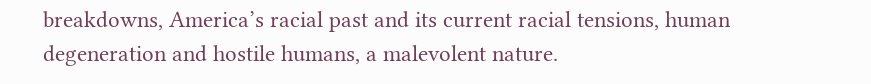breakdowns, America’s racial past and its current racial tensions, human degeneration and hostile humans, a malevolent nature.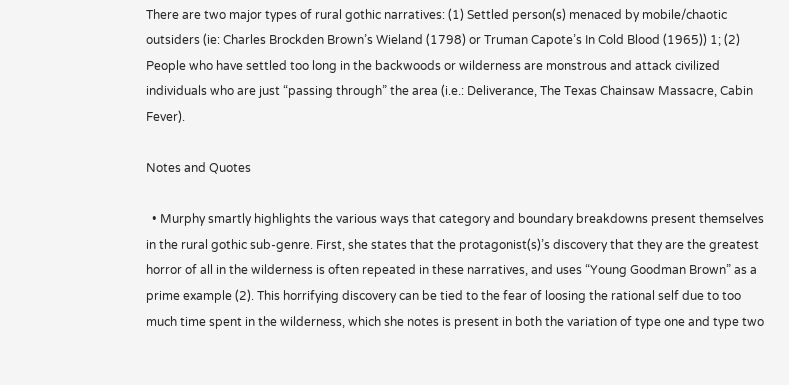There are two major types of rural gothic narratives: (1) Settled person(s) menaced by mobile/chaotic outsiders (ie: Charles Brockden Brown’s Wieland (1798) or Truman Capote’s In Cold Blood (1965)) 1; (2) People who have settled too long in the backwoods or wilderness are monstrous and attack civilized individuals who are just “passing through” the area (i.e.: Deliverance, The Texas Chainsaw Massacre, Cabin Fever).

Notes and Quotes

  • Murphy smartly highlights the various ways that category and boundary breakdowns present themselves in the rural gothic sub-genre. First, she states that the protagonist(s)’s discovery that they are the greatest horror of all in the wilderness is often repeated in these narratives, and uses “Young Goodman Brown” as a prime example (2). This horrifying discovery can be tied to the fear of loosing the rational self due to too much time spent in the wilderness, which she notes is present in both the variation of type one and type two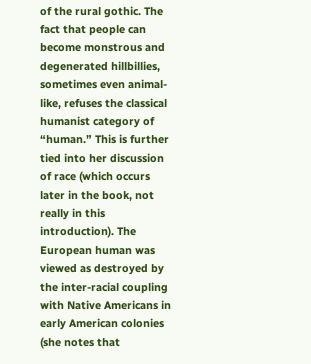of the rural gothic. The fact that people can become monstrous and degenerated hillbillies, sometimes even animal-like, refuses the classical humanist category of “human.” This is further tied into her discussion of race (which occurs later in the book, not really in this introduction). The European human was viewed as destroyed by the inter-racial coupling with Native Americans in early American colonies (she notes that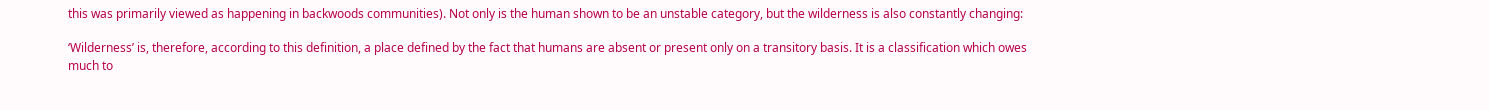this was primarily viewed as happening in backwoods communities). Not only is the human shown to be an unstable category, but the wilderness is also constantly changing:

‘Wilderness’ is, therefore, according to this definition, a place defined by the fact that humans are absent or present only on a transitory basis. It is a classification which owes much to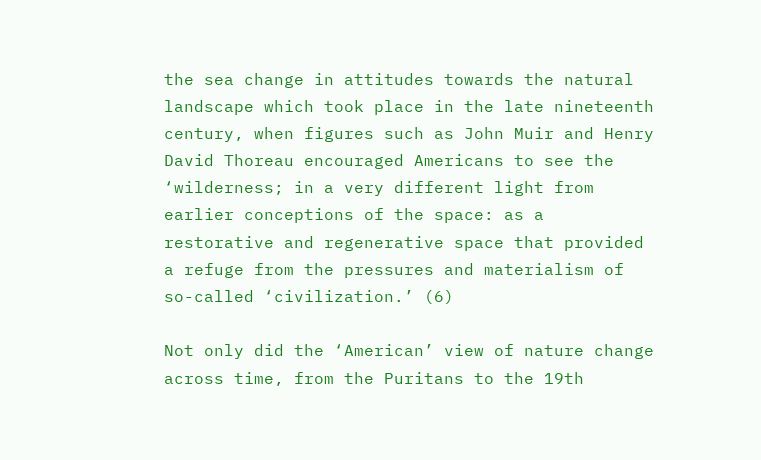the sea change in attitudes towards the natural landscape which took place in the late nineteenth century, when figures such as John Muir and Henry David Thoreau encouraged Americans to see the ‘wilderness; in a very different light from earlier conceptions of the space: as a restorative and regenerative space that provided a refuge from the pressures and materialism of so-called ‘civilization.’ (6)

Not only did the ‘American’ view of nature change across time, from the Puritans to the 19th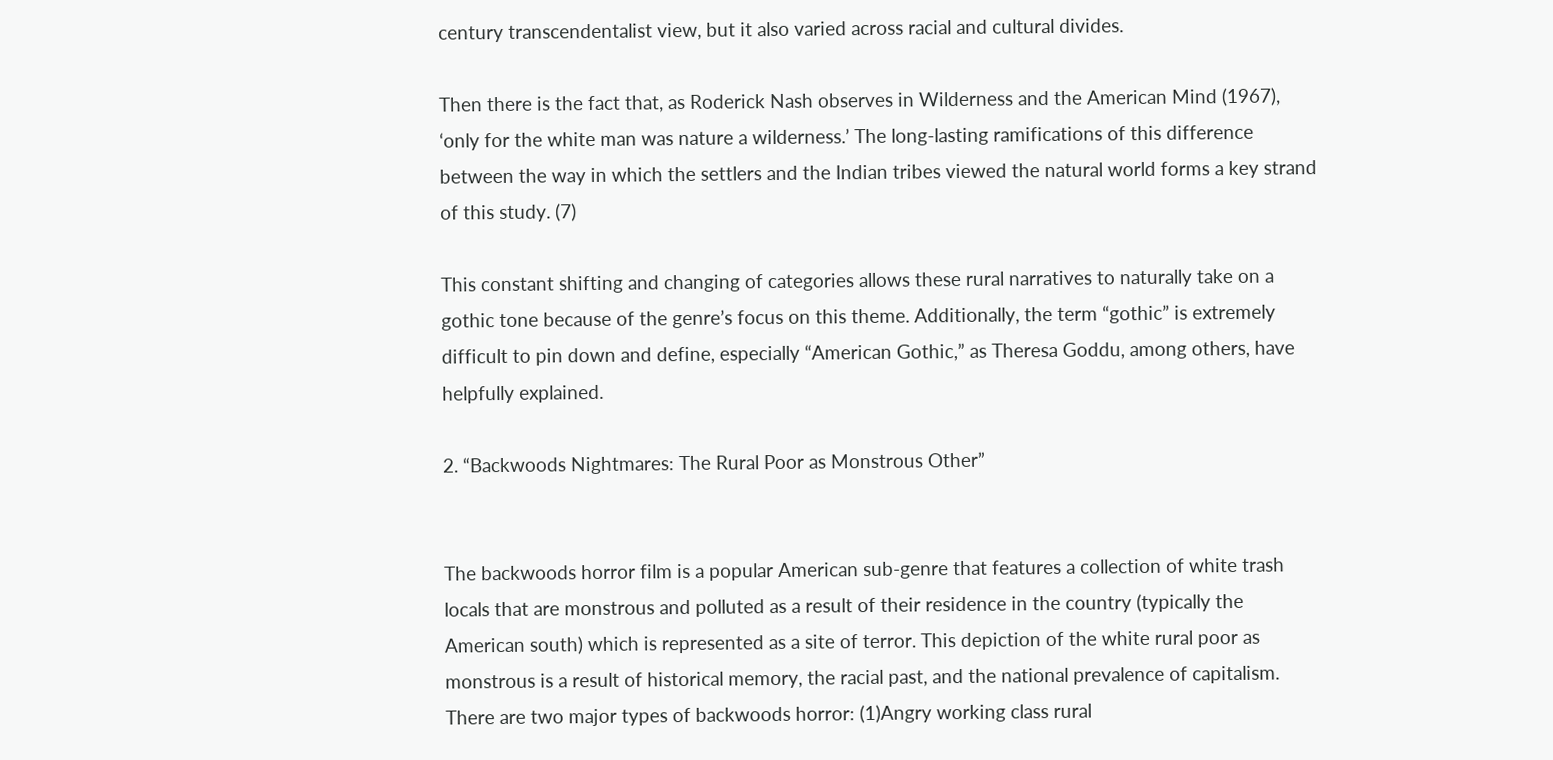century transcendentalist view, but it also varied across racial and cultural divides.

Then there is the fact that, as Roderick Nash observes in Wilderness and the American Mind (1967), ‘only for the white man was nature a wilderness.’ The long-lasting ramifications of this difference between the way in which the settlers and the Indian tribes viewed the natural world forms a key strand of this study. (7)

This constant shifting and changing of categories allows these rural narratives to naturally take on a gothic tone because of the genre’s focus on this theme. Additionally, the term “gothic” is extremely difficult to pin down and define, especially “American Gothic,” as Theresa Goddu, among others, have helpfully explained.

2. “Backwoods Nightmares: The Rural Poor as Monstrous Other”


The backwoods horror film is a popular American sub-genre that features a collection of white trash locals that are monstrous and polluted as a result of their residence in the country (typically the American south) which is represented as a site of terror. This depiction of the white rural poor as monstrous is a result of historical memory, the racial past, and the national prevalence of capitalism. There are two major types of backwoods horror: (1)Angry working class rural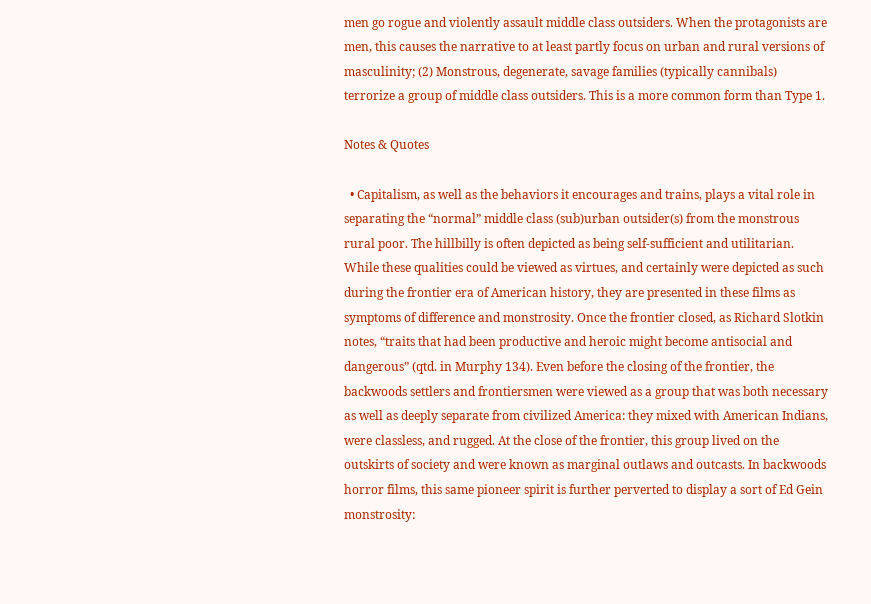men go rogue and violently assault middle class outsiders. When the protagonists are men, this causes the narrative to at least partly focus on urban and rural versions of masculinity; (2) Monstrous, degenerate, savage families (typically cannibals) terrorize a group of middle class outsiders. This is a more common form than Type 1.

Notes & Quotes

  • Capitalism, as well as the behaviors it encourages and trains, plays a vital role in separating the “normal” middle class (sub)urban outsider(s) from the monstrous rural poor. The hillbilly is often depicted as being self-sufficient and utilitarian. While these qualities could be viewed as virtues, and certainly were depicted as such during the frontier era of American history, they are presented in these films as symptoms of difference and monstrosity. Once the frontier closed, as Richard Slotkin notes, “traits that had been productive and heroic might become antisocial and dangerous” (qtd. in Murphy 134). Even before the closing of the frontier, the backwoods settlers and frontiersmen were viewed as a group that was both necessary as well as deeply separate from civilized America: they mixed with American Indians, were classless, and rugged. At the close of the frontier, this group lived on the outskirts of society and were known as marginal outlaws and outcasts. In backwoods horror films, this same pioneer spirit is further perverted to display a sort of Ed Gein monstrosity: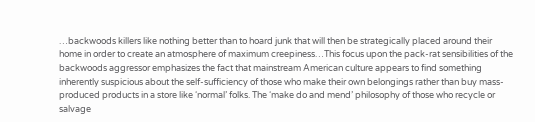…backwoods killers like nothing better than to hoard junk that will then be strategically placed around their home in order to create an atmosphere of maximum creepiness…This focus upon the pack-rat sensibilities of the backwoods aggressor emphasizes the fact that mainstream American culture appears to find something inherently suspicious about the self-sufficiency of those who make their own belongings rather than buy mass-produced products in a store like ‘normal’ folks. The ‘make do and mend’ philosophy of those who recycle or salvage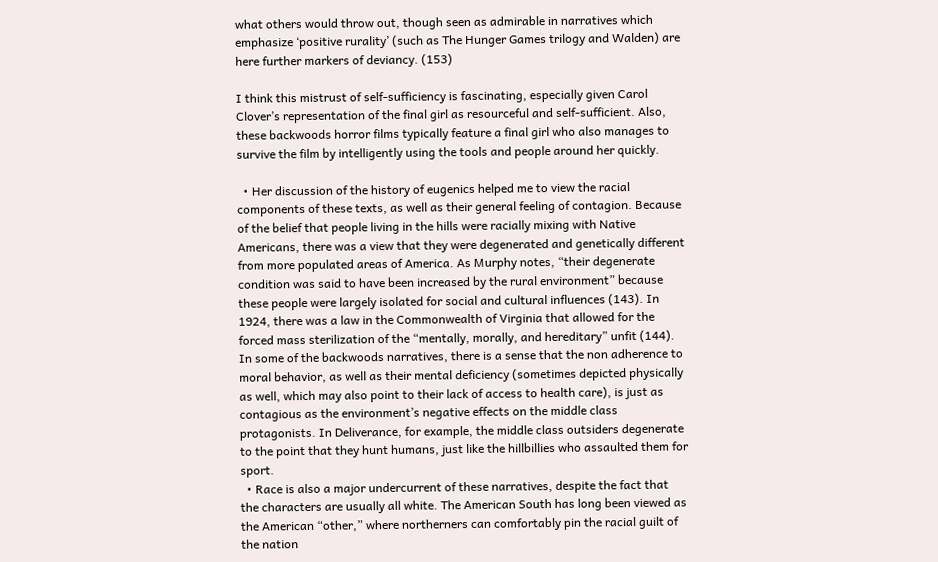what others would throw out, though seen as admirable in narratives which emphasize ‘positive rurality’ (such as The Hunger Games trilogy and Walden) are here further markers of deviancy. (153)

I think this mistrust of self-sufficiency is fascinating, especially given Carol Clover’s representation of the final girl as resourceful and self-sufficient. Also, these backwoods horror films typically feature a final girl who also manages to survive the film by intelligently using the tools and people around her quickly.

  • Her discussion of the history of eugenics helped me to view the racial components of these texts, as well as their general feeling of contagion. Because of the belief that people living in the hills were racially mixing with Native Americans, there was a view that they were degenerated and genetically different from more populated areas of America. As Murphy notes, “their degenerate condition was said to have been increased by the rural environment” because these people were largely isolated for social and cultural influences (143). In 1924, there was a law in the Commonwealth of Virginia that allowed for the forced mass sterilization of the “mentally, morally, and hereditary” unfit (144). In some of the backwoods narratives, there is a sense that the non adherence to moral behavior, as well as their mental deficiency (sometimes depicted physically as well, which may also point to their lack of access to health care), is just as contagious as the environment’s negative effects on the middle class protagonists. In Deliverance, for example, the middle class outsiders degenerate to the point that they hunt humans, just like the hillbillies who assaulted them for sport.
  • Race is also a major undercurrent of these narratives, despite the fact that the characters are usually all white. The American South has long been viewed as the American “other,” where northerners can comfortably pin the racial guilt of the nation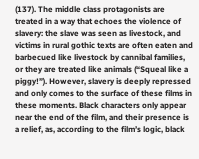(137). The middle class protagonists are treated in a way that echoes the violence of slavery: the slave was seen as livestock, and victims in rural gothic texts are often eaten and barbecued like livestock by cannibal families, or they are treated like animals (“Squeal like a piggy!”). However, slavery is deeply repressed and only comes to the surface of these films in these moments. Black characters only appear near the end of the film, and their presence is a relief, as, according to the film’s logic, black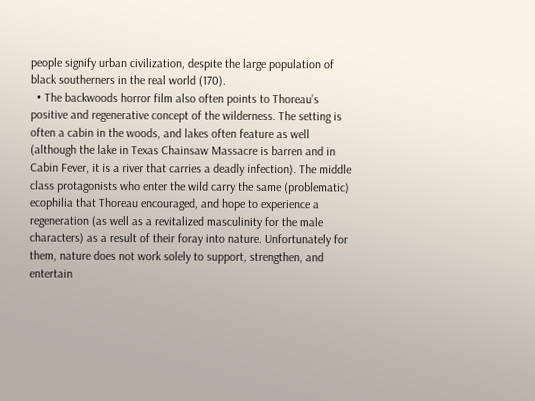people signify urban civilization, despite the large population of black southerners in the real world (170).
  • The backwoods horror film also often points to Thoreau’s positive and regenerative concept of the wilderness. The setting is often a cabin in the woods, and lakes often feature as well (although the lake in Texas Chainsaw Massacre is barren and in Cabin Fever, it is a river that carries a deadly infection). The middle class protagonists who enter the wild carry the same (problematic) ecophilia that Thoreau encouraged, and hope to experience a regeneration (as well as a revitalized masculinity for the male characters) as a result of their foray into nature. Unfortunately for them, nature does not work solely to support, strengthen, and entertain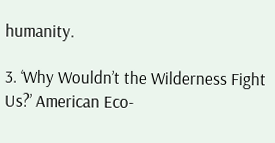humanity.

3. ‘Why Wouldn’t the Wilderness Fight Us?’ American Eco-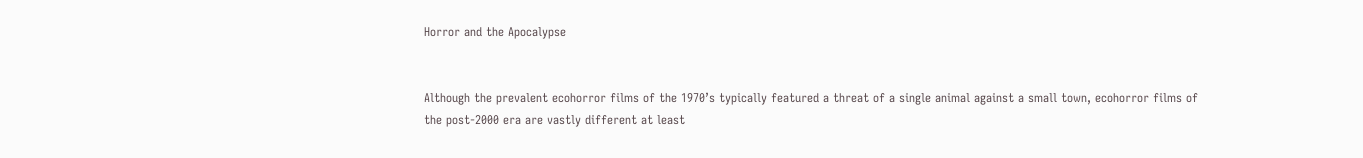Horror and the Apocalypse


Although the prevalent ecohorror films of the 1970’s typically featured a threat of a single animal against a small town, ecohorror films of the post-2000 era are vastly different at least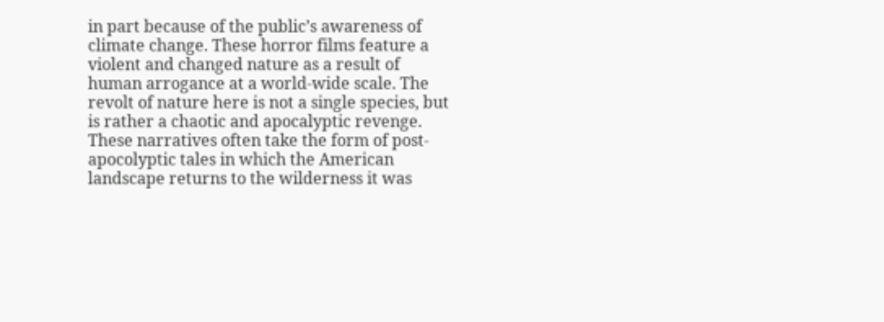in part because of the public’s awareness of climate change. These horror films feature a violent and changed nature as a result of human arrogance at a world-wide scale. The revolt of nature here is not a single species, but is rather a chaotic and apocalyptic revenge. These narratives often take the form of post-apocolyptic tales in which the American landscape returns to the wilderness it was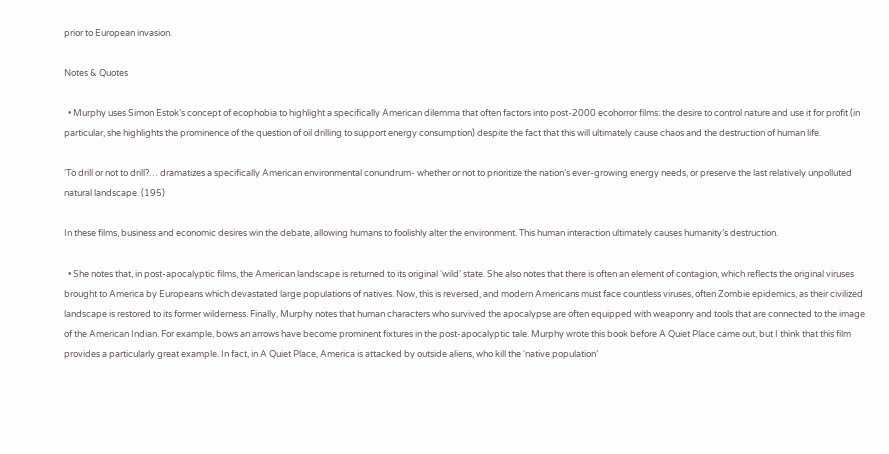prior to European invasion.

Notes & Quotes

  • Murphy uses Simon Estok’s concept of ecophobia to highlight a specifically American dilemma that often factors into post-2000 ecohorror films: the desire to control nature and use it for profit (in particular, she highlights the prominence of the question of oil drilling to support energy consumption) despite the fact that this will ultimately cause chaos and the destruction of human life.

‘To drill or not to drill?… dramatizes a specifically American environmental conundrum- whether or not to prioritize the nation’s ever-growing energy needs, or preserve the last relatively unpolluted natural landscape. (195)

In these films, business and economic desires win the debate, allowing humans to foolishly alter the environment. This human interaction ultimately causes humanity’s destruction.

  • She notes that, in post-apocalyptic films, the American landscape is returned to its original ‘wild’ state. She also notes that there is often an element of contagion, which reflects the original viruses brought to America by Europeans which devastated large populations of natives. Now, this is reversed, and modern Americans must face countless viruses, often Zombie epidemics, as their civilized landscape is restored to its former wilderness. Finally, Murphy notes that human characters who survived the apocalypse are often equipped with weaponry and tools that are connected to the image of the American Indian. For example, bows an arrows have become prominent fixtures in the post-apocalyptic tale. Murphy wrote this book before A Quiet Place came out, but I think that this film provides a particularly great example. In fact, in A Quiet Place, America is attacked by outside aliens, who kill the ‘native population’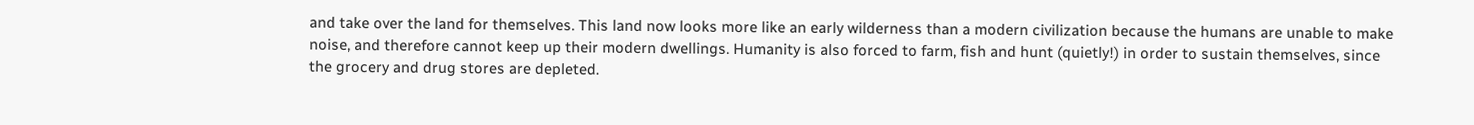and take over the land for themselves. This land now looks more like an early wilderness than a modern civilization because the humans are unable to make noise, and therefore cannot keep up their modern dwellings. Humanity is also forced to farm, fish and hunt (quietly!) in order to sustain themselves, since the grocery and drug stores are depleted.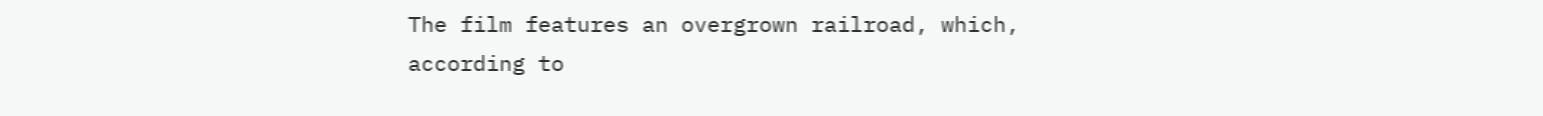The film features an overgrown railroad, which, according to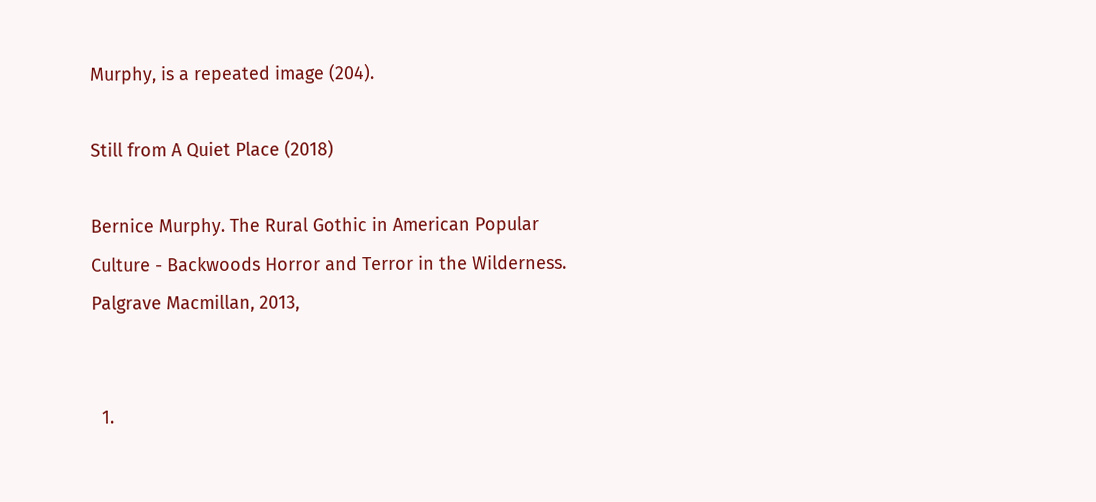Murphy, is a repeated image (204).

Still from A Quiet Place (2018)

Bernice Murphy. The Rural Gothic in American Popular Culture - Backwoods Horror and Terror in the Wilderness. Palgrave Macmillan, 2013,


  1.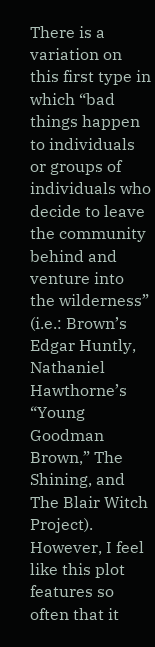There is a variation on this first type in which “bad things happen to individuals or groups of individuals who decide to leave the community behind and venture into the wilderness” (i.e.: Brown’s Edgar Huntly, Nathaniel Hawthorne’s “Young Goodman Brown,” The Shining, and The Blair Witch Project). However, I feel like this plot features so often that it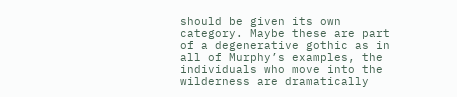should be given its own category. Maybe these are part of a degenerative gothic as in all of Murphy’s examples, the individuals who move into the wilderness are dramatically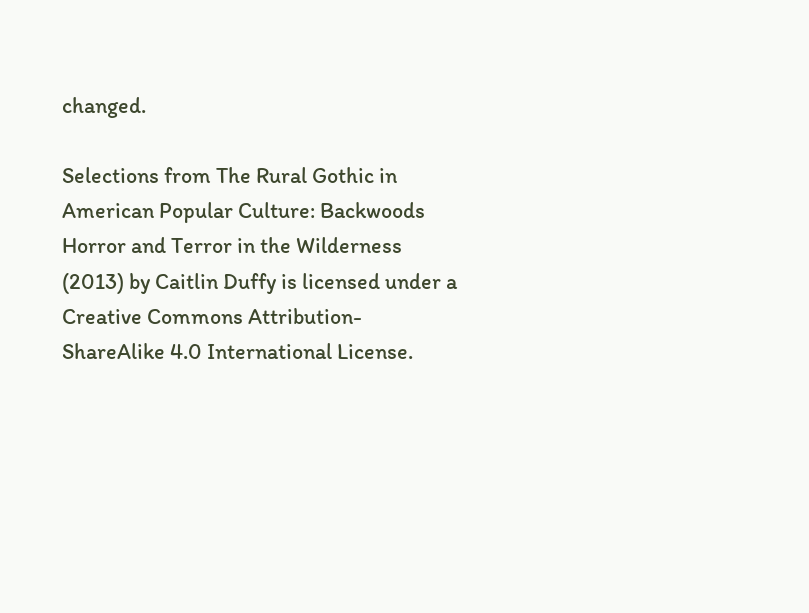changed.

Selections from The Rural Gothic in American Popular Culture: Backwoods Horror and Terror in the Wilderness (2013) by Caitlin Duffy is licensed under a Creative Commons Attribution-ShareAlike 4.0 International License.